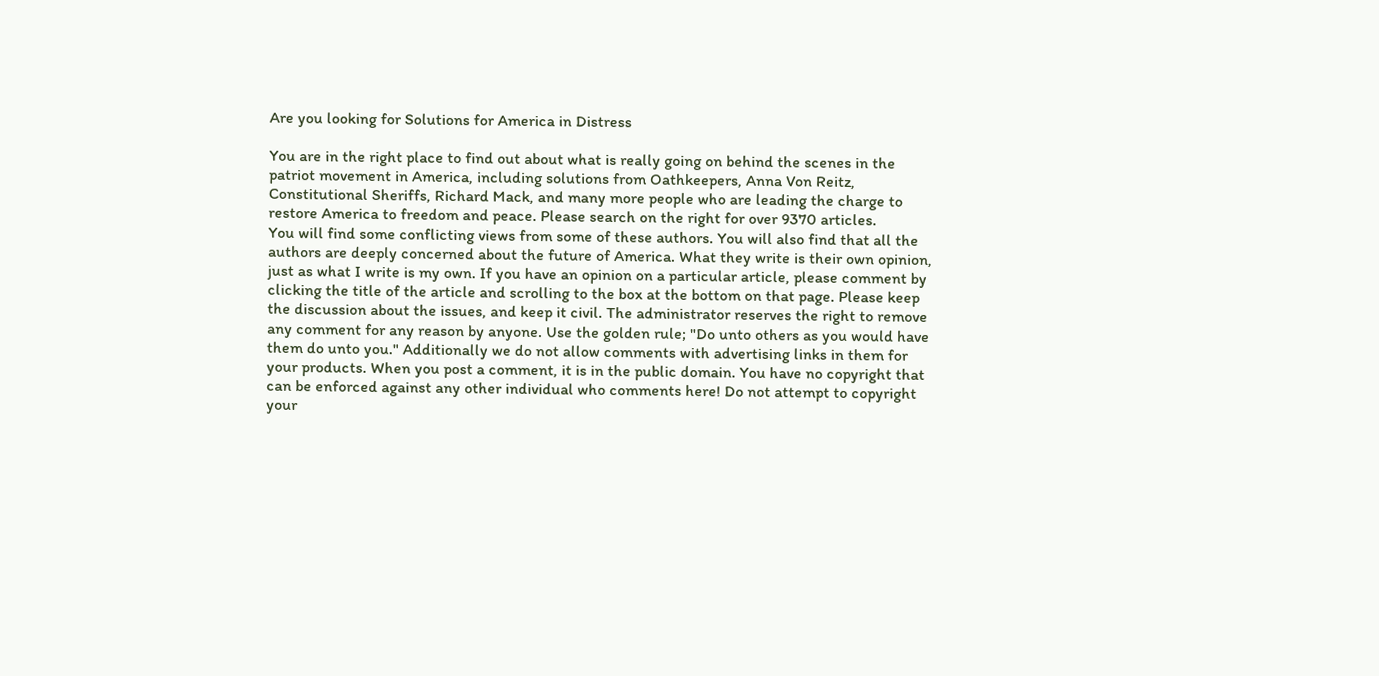Are you looking for Solutions for America in Distress

You are in the right place to find out about what is really going on behind the scenes in the patriot movement in America, including solutions from Oathkeepers, Anna Von Reitz, Constitutional Sheriffs, Richard Mack, and many more people who are leading the charge to restore America to freedom and peace. Please search on the right for over 9370 articles.
You will find some conflicting views from some of these authors. You will also find that all the authors are deeply concerned about the future of America. What they write is their own opinion, just as what I write is my own. If you have an opinion on a particular article, please comment by clicking the title of the article and scrolling to the box at the bottom on that page. Please keep the discussion about the issues, and keep it civil. The administrator reserves the right to remove any comment for any reason by anyone. Use the golden rule; "Do unto others as you would have them do unto you." Additionally we do not allow comments with advertising links in them for your products. When you post a comment, it is in the public domain. You have no copyright that can be enforced against any other individual who comments here! Do not attempt to copyright your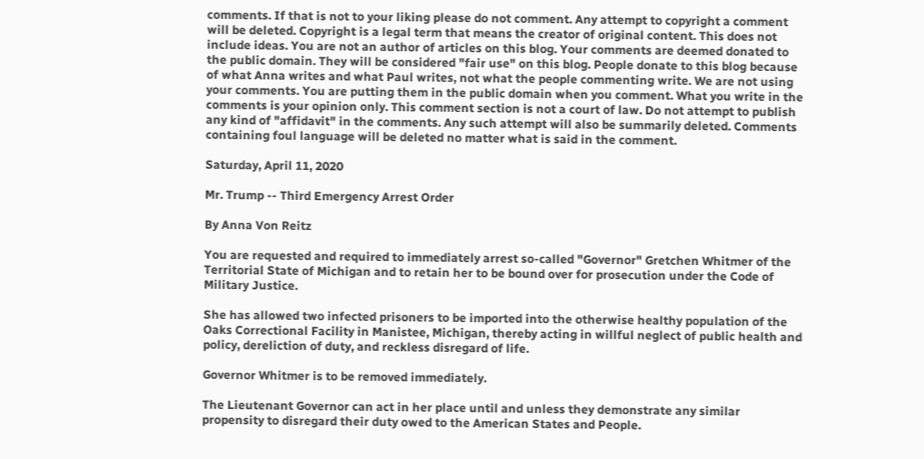comments. If that is not to your liking please do not comment. Any attempt to copyright a comment will be deleted. Copyright is a legal term that means the creator of original content. This does not include ideas. You are not an author of articles on this blog. Your comments are deemed donated to the public domain. They will be considered "fair use" on this blog. People donate to this blog because of what Anna writes and what Paul writes, not what the people commenting write. We are not using your comments. You are putting them in the public domain when you comment. What you write in the comments is your opinion only. This comment section is not a court of law. Do not attempt to publish any kind of "affidavit" in the comments. Any such attempt will also be summarily deleted. Comments containing foul language will be deleted no matter what is said in the comment.

Saturday, April 11, 2020

Mr. Trump -- Third Emergency Arrest Order

By Anna Von Reitz

You are requested and required to immediately arrest so-called "Governor" Gretchen Whitmer of the Territorial State of Michigan and to retain her to be bound over for prosecution under the Code of Military Justice.

She has allowed two infected prisoners to be imported into the otherwise healthy population of the Oaks Correctional Facility in Manistee, Michigan, thereby acting in willful neglect of public health and policy, dereliction of duty, and reckless disregard of life.

Governor Whitmer is to be removed immediately.

The Lieutenant Governor can act in her place until and unless they demonstrate any similar propensity to disregard their duty owed to the American States and People.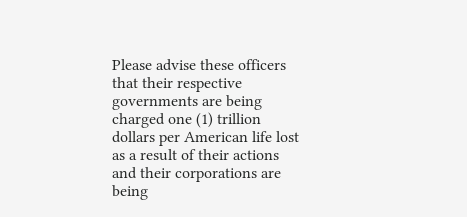Please advise these officers that their respective governments are being charged one (1) trillion dollars per American life lost as a result of their actions and their corporations are being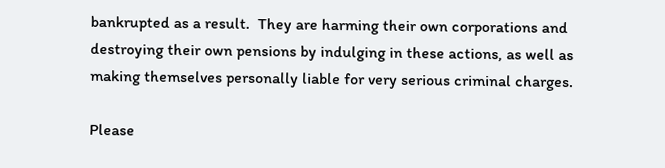bankrupted as a result.  They are harming their own corporations and destroying their own pensions by indulging in these actions, as well as making themselves personally liable for very serious criminal charges.

Please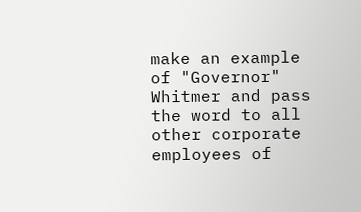make an example of "Governor" Whitmer and pass the word to all other corporate employees of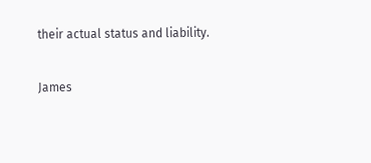their actual status and liability.

James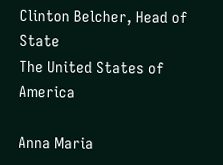Clinton Belcher, Head of State
The United States of America

Anna Maria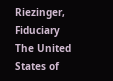Riezinger, Fiduciary
The United States of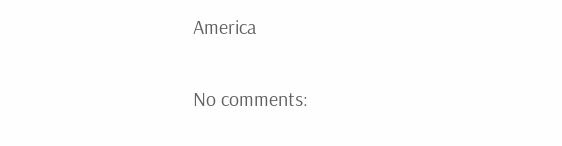America

No comments: